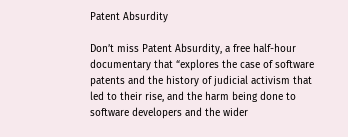Patent Absurdity

Don’t miss Patent Absurdity, a free half-hour documentary that “explores the case of software patents and the history of judicial activism that led to their rise, and the harm being done to software developers and the wider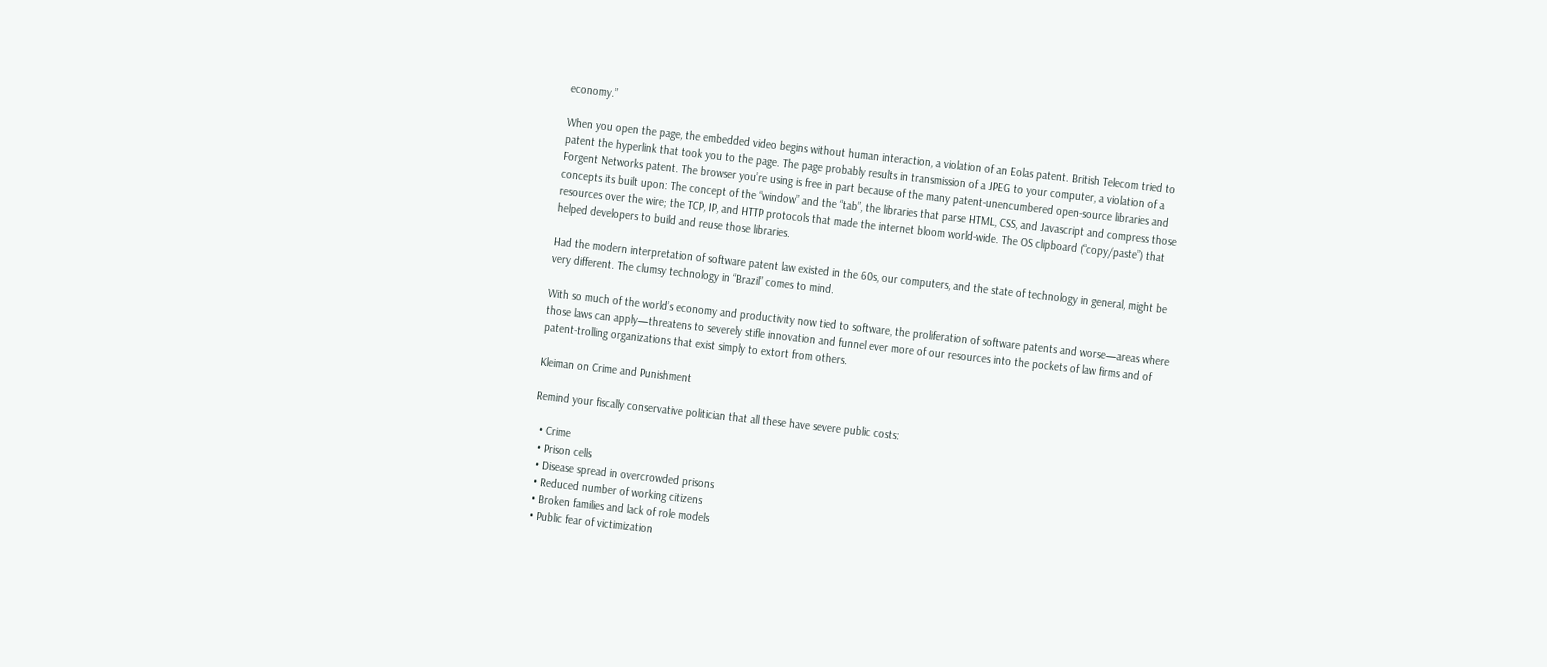economy.”

When you open the page, the embedded video begins without human interaction, a violation of an Eolas patent. British Telecom tried to patent the hyperlink that took you to the page. The page probably results in transmission of a JPEG to your computer, a violation of a Forgent Networks patent. The browser you’re using is free in part because of the many patent-unencumbered open-source libraries and concepts its built upon: The concept of the “window” and the “tab”, the libraries that parse HTML, CSS, and Javascript and compress those resources over the wire; the TCP, IP, and HTTP protocols that made the internet bloom world-wide. The OS clipboard (“copy/paste”) that helped developers to build and reuse those libraries.

Had the modern interpretation of software patent law existed in the 60s, our computers, and the state of technology in general, might be very different. The clumsy technology in “Brazil” comes to mind.

With so much of the world’s economy and productivity now tied to software, the proliferation of software patents and worse—areas where those laws can apply—threatens to severely stifle innovation and funnel ever more of our resources into the pockets of law firms and of patent-trolling organizations that exist simply to extort from others.

Kleiman on Crime and Punishment

Remind your fiscally conservative politician that all these have severe public costs:

  • Crime
  • Prison cells
  • Disease spread in overcrowded prisons
  • Reduced number of working citizens
  • Broken families and lack of role models
  • Public fear of victimization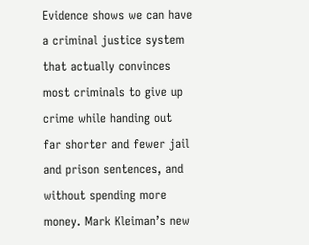Evidence shows we can have a criminal justice system that actually convinces most criminals to give up crime while handing out far shorter and fewer jail and prison sentences, and without spending more money. Mark Kleiman’s new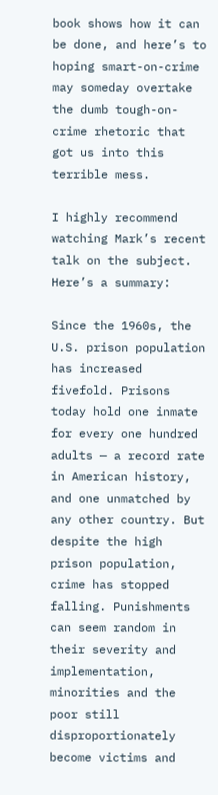book shows how it can be done, and here’s to hoping smart-on-crime may someday overtake the dumb tough-on-crime rhetoric that got us into this terrible mess.

I highly recommend watching Mark’s recent talk on the subject. Here’s a summary:

Since the 1960s, the U.S. prison population has increased fivefold. Prisons today hold one inmate for every one hundred adults — a record rate in American history, and one unmatched by any other country. But despite the high prison population, crime has stopped falling. Punishments can seem random in their severity and implementation, minorities and the poor still disproportionately become victims and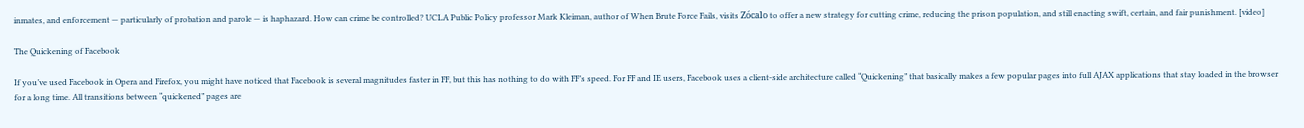inmates, and enforcement — particularly of probation and parole — is haphazard. How can crime be controlled? UCLA Public Policy professor Mark Kleiman, author of When Brute Force Fails, visits Zócalo to offer a new strategy for cutting crime, reducing the prison population, and still enacting swift, certain, and fair punishment. [video]

The Quickening of Facebook

If you’ve used Facebook in Opera and Firefox, you might have noticed that Facebook is several magnitudes faster in FF, but this has nothing to do with FF’s speed. For FF and IE users, Facebook uses a client-side architecture called “Quickening” that basically makes a few popular pages into full AJAX applications that stay loaded in the browser for a long time. All transitions between “quickened” pages are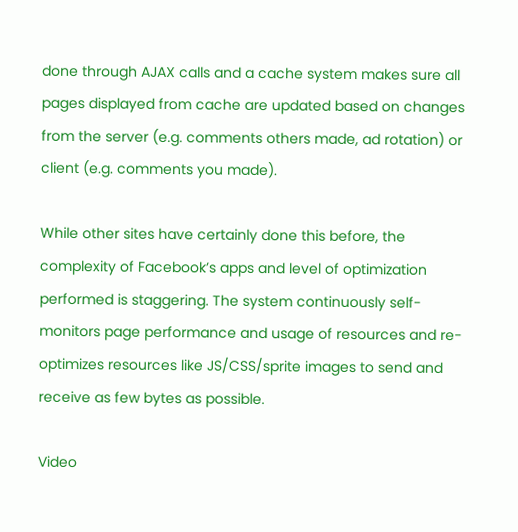done through AJAX calls and a cache system makes sure all pages displayed from cache are updated based on changes from the server (e.g. comments others made, ad rotation) or client (e.g. comments you made).

While other sites have certainly done this before, the complexity of Facebook’s apps and level of optimization performed is staggering. The system continuously self-monitors page performance and usage of resources and re-optimizes resources like JS/CSS/sprite images to send and receive as few bytes as possible.

Video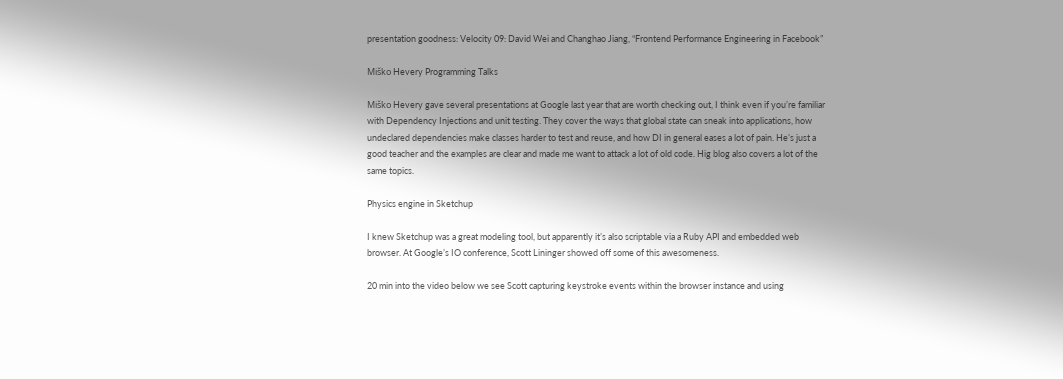presentation goodness: Velocity 09: David Wei and Changhao Jiang, “Frontend Performance Engineering in Facebook”

Miško Hevery Programming Talks

Miško Hevery gave several presentations at Google last year that are worth checking out, I think even if you’re familiar with Dependency Injections and unit testing. They cover the ways that global state can sneak into applications, how undeclared dependencies make classes harder to test and reuse, and how DI in general eases a lot of pain. He’s just a good teacher and the examples are clear and made me want to attack a lot of old code. Hig blog also covers a lot of the same topics.

Physics engine in Sketchup

I knew Sketchup was a great modeling tool, but apparently it’s also scriptable via a Ruby API and embedded web browser. At Google’s IO conference, Scott Lininger showed off some of this awesomeness.

20 min into the video below we see Scott capturing keystroke events within the browser instance and using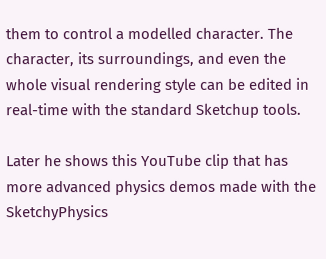them to control a modelled character. The character, its surroundings, and even the whole visual rendering style can be edited in real-time with the standard Sketchup tools.

Later he shows this YouTube clip that has more advanced physics demos made with the SketchyPhysics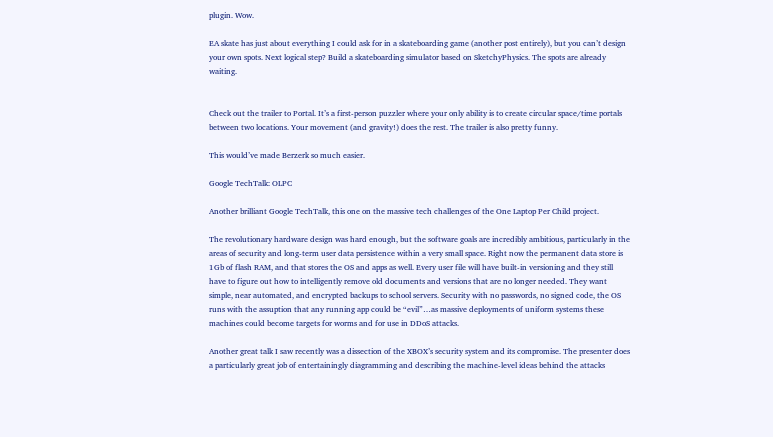plugin. Wow.

EA skate has just about everything I could ask for in a skateboarding game (another post entirely), but you can’t design your own spots. Next logical step? Build a skateboarding simulator based on SketchyPhysics. The spots are already waiting.


Check out the trailer to Portal. It’s a first-person puzzler where your only ability is to create circular space/time portals between two locations. Your movement (and gravity!) does the rest. The trailer is also pretty funny.

This would’ve made Berzerk so much easier.

Google TechTalk: OLPC

Another brilliant Google TechTalk, this one on the massive tech challenges of the One Laptop Per Child project.

The revolutionary hardware design was hard enough, but the software goals are incredibly ambitious, particularly in the areas of security and long-term user data persistence within a very small space. Right now the permanent data store is 1Gb of flash RAM, and that stores the OS and apps as well. Every user file will have built-in versioning and they still have to figure out how to intelligently remove old documents and versions that are no longer needed. They want simple, near automated, and encrypted backups to school servers. Security with no passwords, no signed code, the OS runs with the assuption that any running app could be “evil”…as massive deployments of uniform systems these machines could become targets for worms and for use in DDoS attacks.

Another great talk I saw recently was a dissection of the XBOX’s security system and its compromise. The presenter does a particularly great job of entertainingly diagramming and describing the machine-level ideas behind the attacks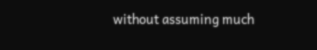without assuming much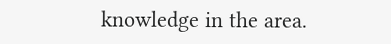knowledge in the area.